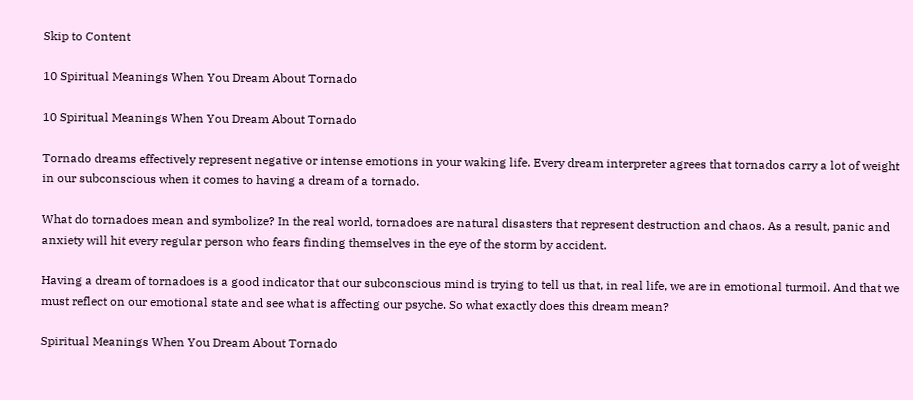Skip to Content

10 Spiritual Meanings When You Dream About Tornado

10 Spiritual Meanings When You Dream About Tornado

Tornado dreams effectively represent negative or intense emotions in your waking life. Every dream interpreter agrees that tornados carry a lot of weight in our subconscious when it comes to having a dream of a tornado.

What do tornadoes mean and symbolize? In the real world, tornadoes are natural disasters that represent destruction and chaos. As a result, panic and anxiety will hit every regular person who fears finding themselves in the eye of the storm by accident.

Having a dream of tornadoes is a good indicator that our subconscious mind is trying to tell us that, in real life, we are in emotional turmoil. And that we must reflect on our emotional state and see what is affecting our psyche. So what exactly does this dream mean?

Spiritual Meanings When You Dream About Tornado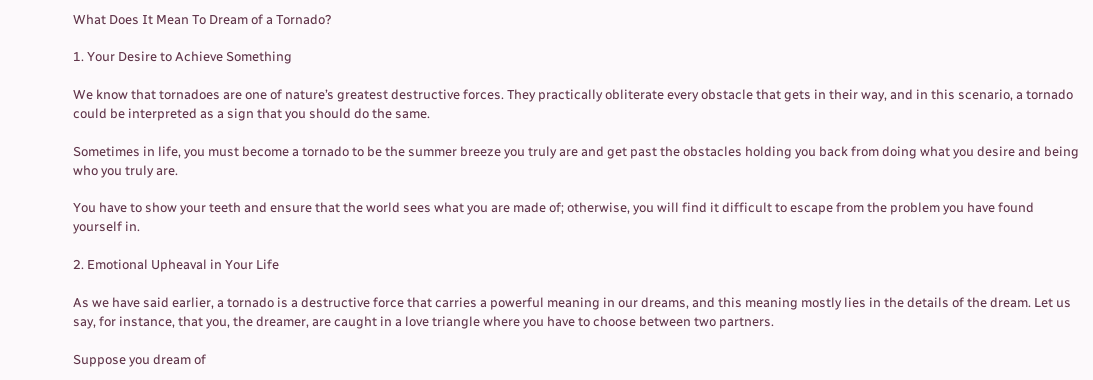What Does It Mean To Dream of a Tornado?

1. Your Desire to Achieve Something

We know that tornadoes are one of nature’s greatest destructive forces. They practically obliterate every obstacle that gets in their way, and in this scenario, a tornado could be interpreted as a sign that you should do the same.

Sometimes in life, you must become a tornado to be the summer breeze you truly are and get past the obstacles holding you back from doing what you desire and being who you truly are.

You have to show your teeth and ensure that the world sees what you are made of; otherwise, you will find it difficult to escape from the problem you have found yourself in.

2. Emotional Upheaval in Your Life

As we have said earlier, a tornado is a destructive force that carries a powerful meaning in our dreams, and this meaning mostly lies in the details of the dream. Let us say, for instance, that you, the dreamer, are caught in a love triangle where you have to choose between two partners.

Suppose you dream of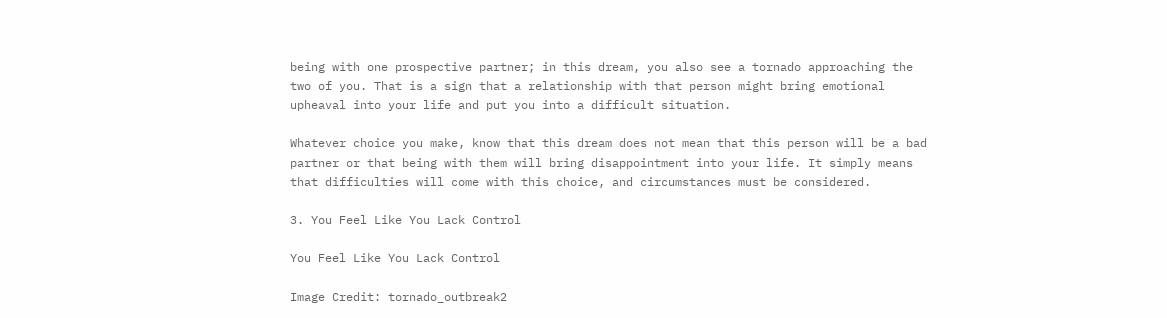being with one prospective partner; in this dream, you also see a tornado approaching the two of you. That is a sign that a relationship with that person might bring emotional upheaval into your life and put you into a difficult situation.

Whatever choice you make, know that this dream does not mean that this person will be a bad partner or that being with them will bring disappointment into your life. It simply means that difficulties will come with this choice, and circumstances must be considered.

3. You Feel Like You Lack Control

You Feel Like You Lack Control

Image Credit: tornado_outbreak2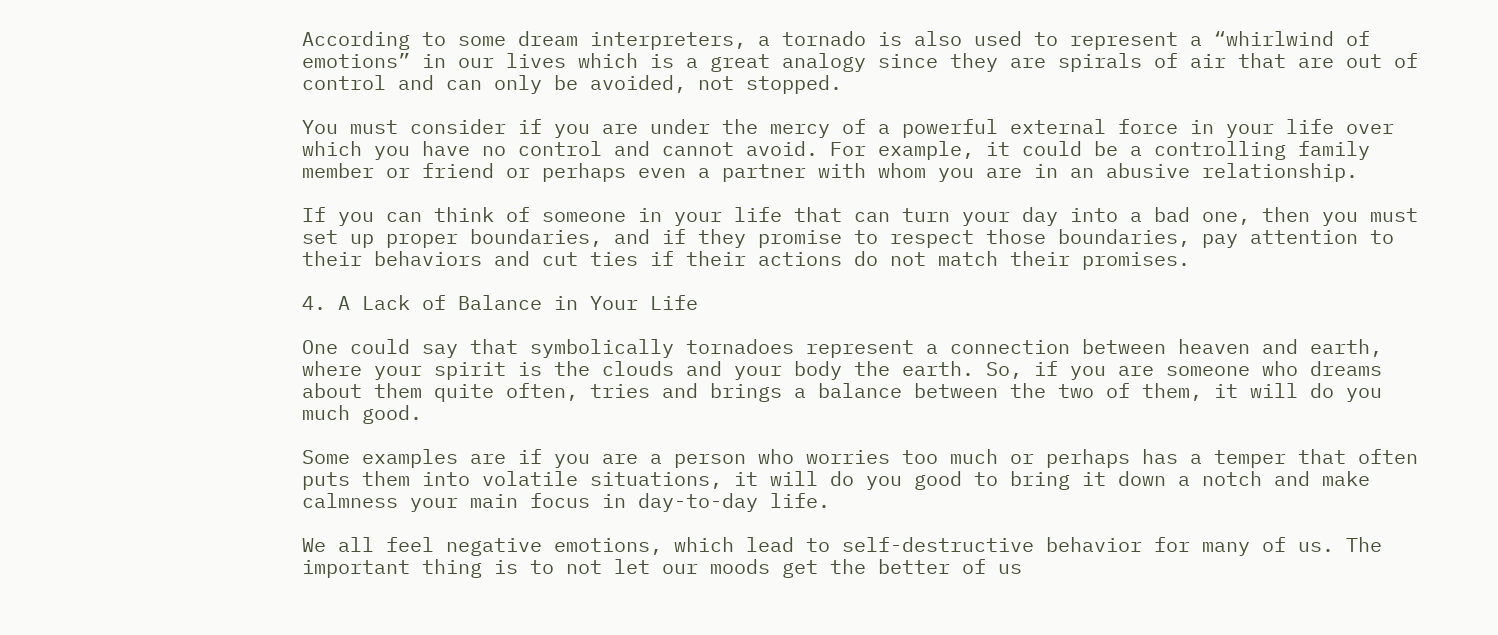According to some dream interpreters, a tornado is also used to represent a “whirlwind of emotions” in our lives which is a great analogy since they are spirals of air that are out of control and can only be avoided, not stopped.

You must consider if you are under the mercy of a powerful external force in your life over which you have no control and cannot avoid. For example, it could be a controlling family member or friend or perhaps even a partner with whom you are in an abusive relationship.

If you can think of someone in your life that can turn your day into a bad one, then you must set up proper boundaries, and if they promise to respect those boundaries, pay attention to their behaviors and cut ties if their actions do not match their promises.

4. A Lack of Balance in Your Life

One could say that symbolically tornadoes represent a connection between heaven and earth, where your spirit is the clouds and your body the earth. So, if you are someone who dreams about them quite often, tries and brings a balance between the two of them, it will do you much good.

Some examples are if you are a person who worries too much or perhaps has a temper that often puts them into volatile situations, it will do you good to bring it down a notch and make calmness your main focus in day-to-day life.

We all feel negative emotions, which lead to self-destructive behavior for many of us. The important thing is to not let our moods get the better of us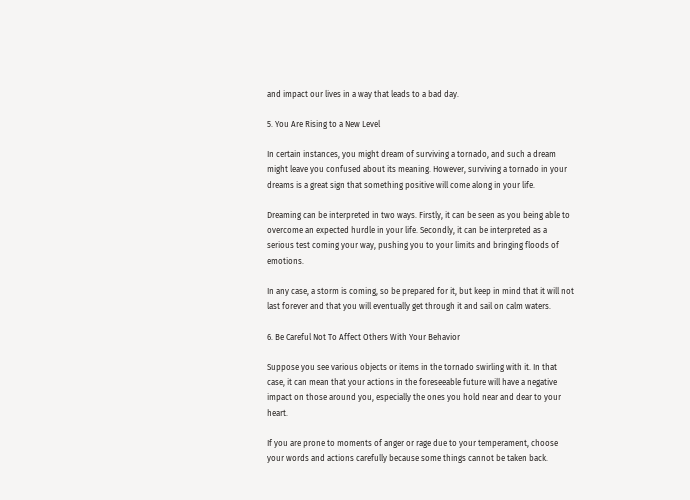and impact our lives in a way that leads to a bad day.

5. You Are Rising to a New Level

In certain instances, you might dream of surviving a tornado, and such a dream might leave you confused about its meaning. However, surviving a tornado in your dreams is a great sign that something positive will come along in your life.

Dreaming can be interpreted in two ways. Firstly, it can be seen as you being able to overcome an expected hurdle in your life. Secondly, it can be interpreted as a serious test coming your way, pushing you to your limits and bringing floods of emotions.

In any case, a storm is coming, so be prepared for it, but keep in mind that it will not last forever and that you will eventually get through it and sail on calm waters.

6. Be Careful Not To Affect Others With Your Behavior

Suppose you see various objects or items in the tornado swirling with it. In that case, it can mean that your actions in the foreseeable future will have a negative impact on those around you, especially the ones you hold near and dear to your heart.

If you are prone to moments of anger or rage due to your temperament, choose your words and actions carefully because some things cannot be taken back.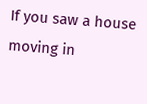If you saw a house moving in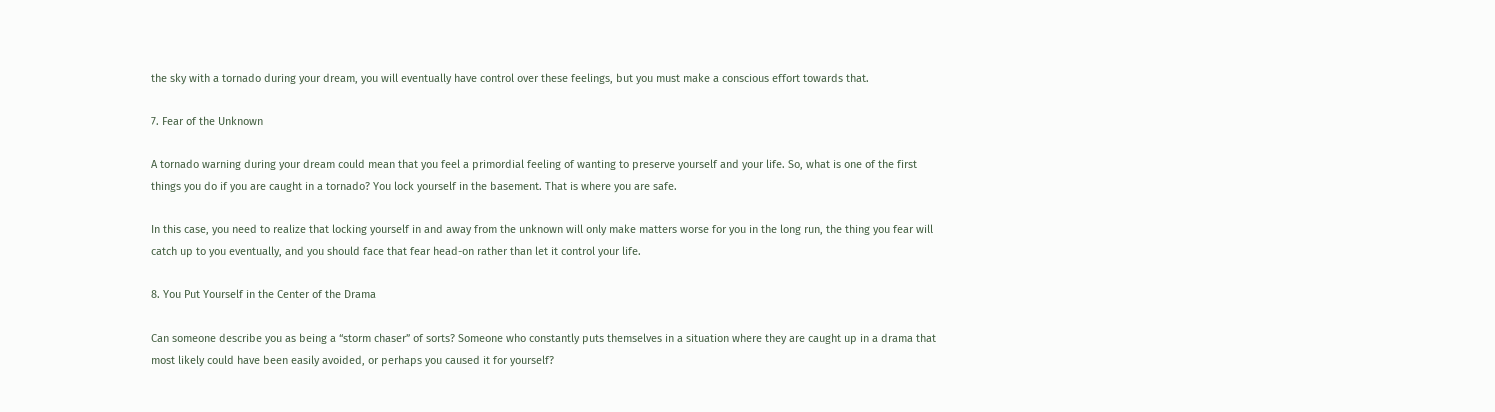the sky with a tornado during your dream, you will eventually have control over these feelings, but you must make a conscious effort towards that.

7. Fear of the Unknown

A tornado warning during your dream could mean that you feel a primordial feeling of wanting to preserve yourself and your life. So, what is one of the first things you do if you are caught in a tornado? You lock yourself in the basement. That is where you are safe.

In this case, you need to realize that locking yourself in and away from the unknown will only make matters worse for you in the long run, the thing you fear will catch up to you eventually, and you should face that fear head-on rather than let it control your life.

8. You Put Yourself in the Center of the Drama

Can someone describe you as being a “storm chaser” of sorts? Someone who constantly puts themselves in a situation where they are caught up in a drama that most likely could have been easily avoided, or perhaps you caused it for yourself?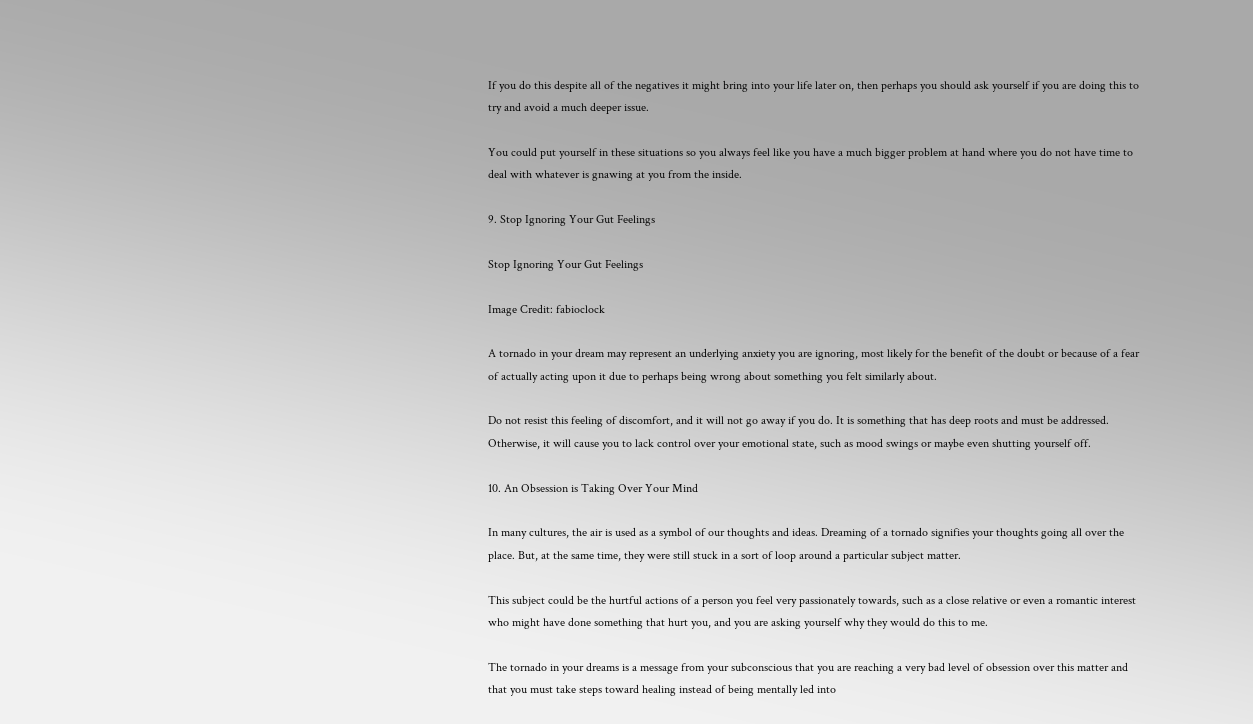If you do this despite all of the negatives it might bring into your life later on, then perhaps you should ask yourself if you are doing this to try and avoid a much deeper issue.

You could put yourself in these situations so you always feel like you have a much bigger problem at hand where you do not have time to deal with whatever is gnawing at you from the inside.

9. Stop Ignoring Your Gut Feelings

Stop Ignoring Your Gut Feelings

Image Credit: fabioclock

A tornado in your dream may represent an underlying anxiety you are ignoring, most likely for the benefit of the doubt or because of a fear of actually acting upon it due to perhaps being wrong about something you felt similarly about.

Do not resist this feeling of discomfort, and it will not go away if you do. It is something that has deep roots and must be addressed. Otherwise, it will cause you to lack control over your emotional state, such as mood swings or maybe even shutting yourself off.

10. An Obsession is Taking Over Your Mind

In many cultures, the air is used as a symbol of our thoughts and ideas. Dreaming of a tornado signifies your thoughts going all over the place. But, at the same time, they were still stuck in a sort of loop around a particular subject matter.

This subject could be the hurtful actions of a person you feel very passionately towards, such as a close relative or even a romantic interest who might have done something that hurt you, and you are asking yourself why they would do this to me.

The tornado in your dreams is a message from your subconscious that you are reaching a very bad level of obsession over this matter and that you must take steps toward healing instead of being mentally led into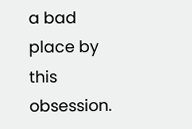a bad place by this obsession.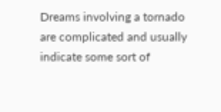Dreams involving a tornado are complicated and usually indicate some sort of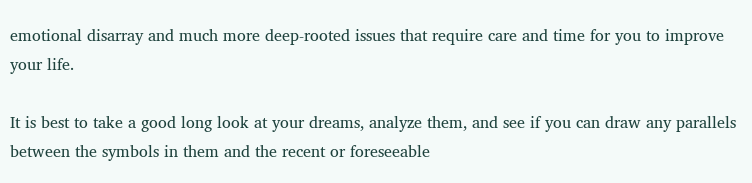emotional disarray and much more deep-rooted issues that require care and time for you to improve your life.

It is best to take a good long look at your dreams, analyze them, and see if you can draw any parallels between the symbols in them and the recent or foreseeable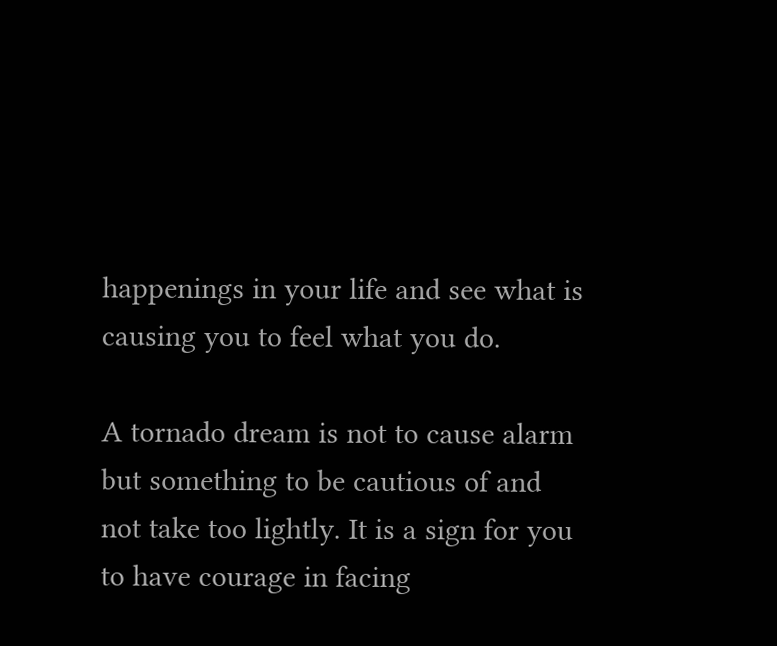happenings in your life and see what is causing you to feel what you do.

A tornado dream is not to cause alarm but something to be cautious of and not take too lightly. It is a sign for you to have courage in facing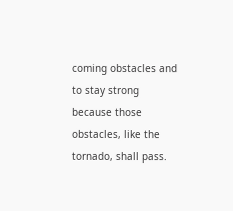coming obstacles and to stay strong because those obstacles, like the tornado, shall pass.